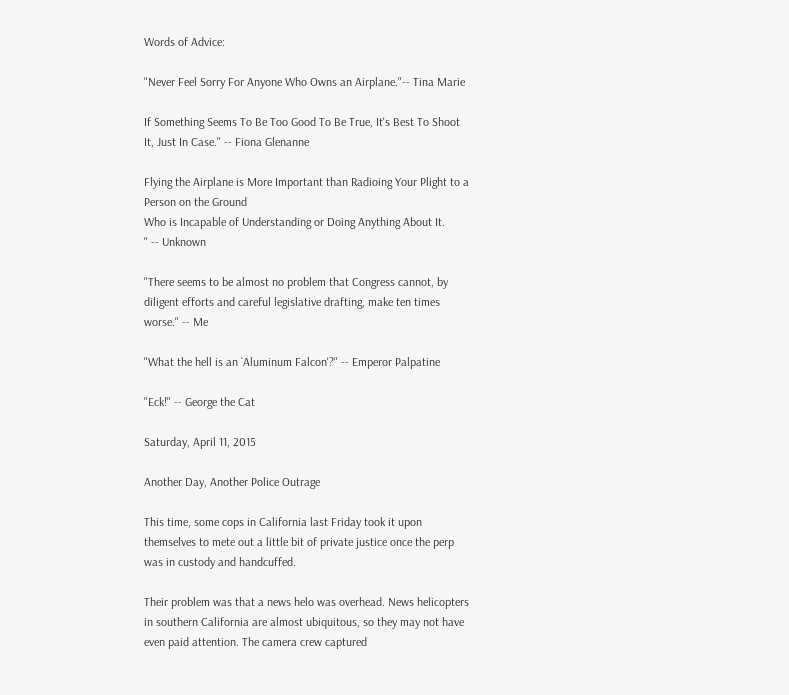Words of Advice:

"Never Feel Sorry For Anyone Who Owns an Airplane."-- Tina Marie

If Something Seems To Be Too Good To Be True, It's Best To Shoot It, Just In Case." -- Fiona Glenanne

Flying the Airplane is More Important than Radioing Your Plight to a Person on the Ground
Who is Incapable of Understanding or Doing Anything About It.
" -- Unknown

"There seems to be almost no problem that Congress cannot, by diligent efforts and careful legislative drafting, make ten times worse." -- Me

"What the hell is an `Aluminum Falcon'?" -- Emperor Palpatine

"Eck!" -- George the Cat

Saturday, April 11, 2015

Another Day, Another Police Outrage

This time, some cops in California last Friday took it upon themselves to mete out a little bit of private justice once the perp was in custody and handcuffed.

Their problem was that a news helo was overhead. News helicopters in southern California are almost ubiquitous, so they may not have even paid attention. The camera crew captured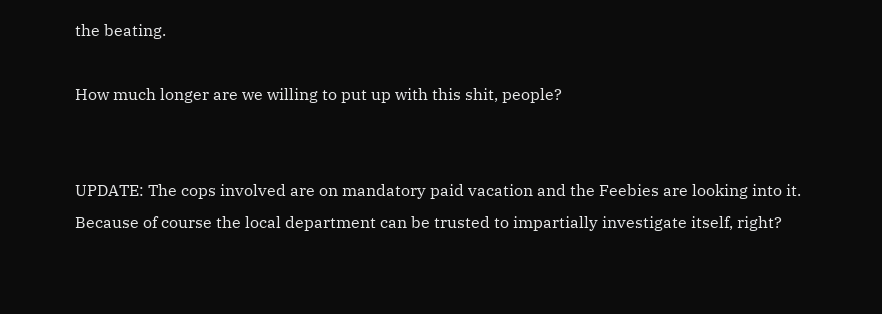the beating.

How much longer are we willing to put up with this shit, people?


UPDATE: The cops involved are on mandatory paid vacation and the Feebies are looking into it. Because of course the local department can be trusted to impartially investigate itself, right?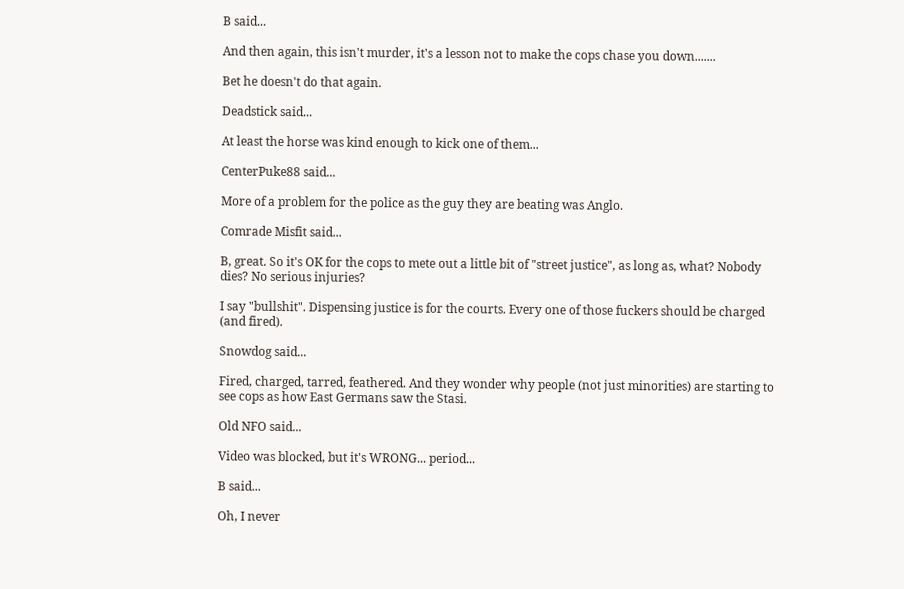B said...

And then again, this isn't murder, it's a lesson not to make the cops chase you down.......

Bet he doesn't do that again.

Deadstick said...

At least the horse was kind enough to kick one of them...

CenterPuke88 said...

More of a problem for the police as the guy they are beating was Anglo.

Comrade Misfit said...

B, great. So it's OK for the cops to mete out a little bit of "street justice", as long as, what? Nobody dies? No serious injuries?

I say "bullshit". Dispensing justice is for the courts. Every one of those fuckers should be charged (and fired).

Snowdog said...

Fired, charged, tarred, feathered. And they wonder why people (not just minorities) are starting to see cops as how East Germans saw the Stasi.

Old NFO said...

Video was blocked, but it's WRONG... period...

B said...

Oh, I never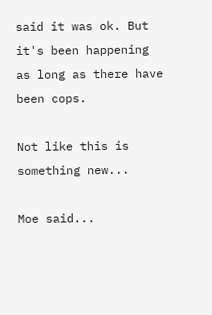said it was ok. But it's been happening as long as there have been cops.

Not like this is something new...

Moe said...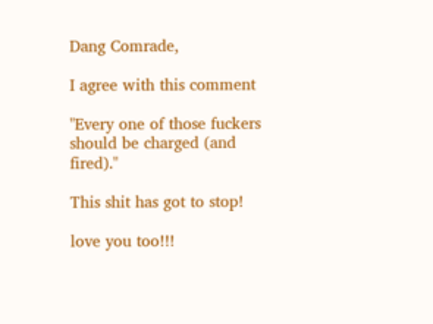Dang Comrade,

I agree with this comment

"Every one of those fuckers should be charged (and fired)."

This shit has got to stop!

love you too!!!